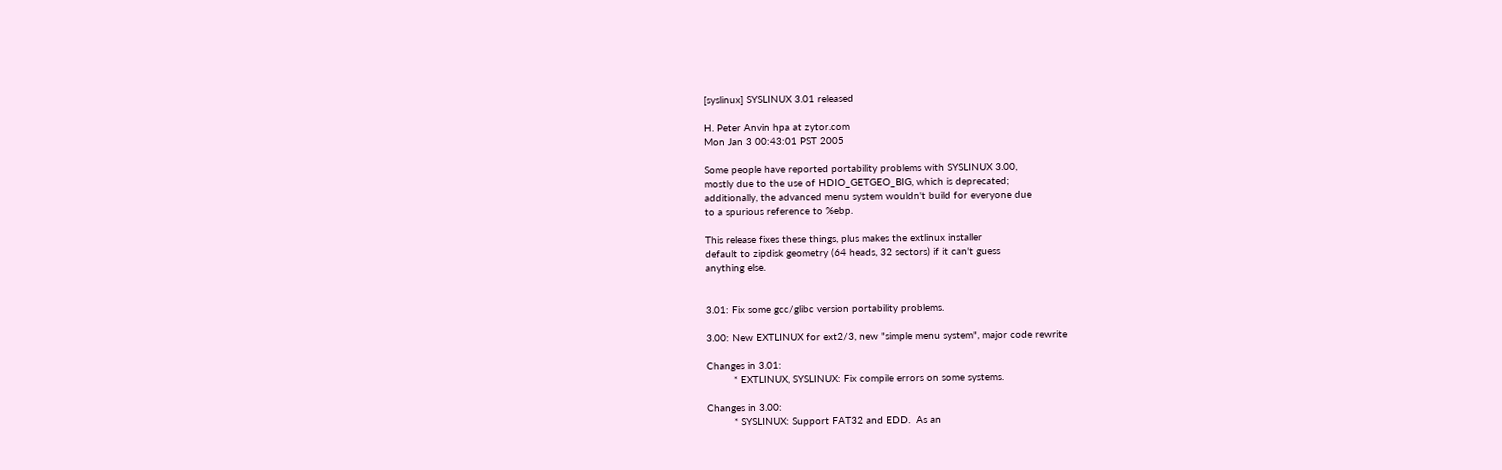[syslinux] SYSLINUX 3.01 released

H. Peter Anvin hpa at zytor.com
Mon Jan 3 00:43:01 PST 2005

Some people have reported portability problems with SYSLINUX 3.00,
mostly due to the use of HDIO_GETGEO_BIG, which is deprecated;
additionally, the advanced menu system wouldn't build for everyone due
to a spurious reference to %ebp.

This release fixes these things, plus makes the extlinux installer
default to zipdisk geometry (64 heads, 32 sectors) if it can't guess
anything else.


3.01: Fix some gcc/glibc version portability problems.

3.00: New EXTLINUX for ext2/3, new "simple menu system", major code rewrite

Changes in 3.01:
         * EXTLINUX, SYSLINUX: Fix compile errors on some systems.

Changes in 3.00:
         * SYSLINUX: Support FAT32 and EDD.  As an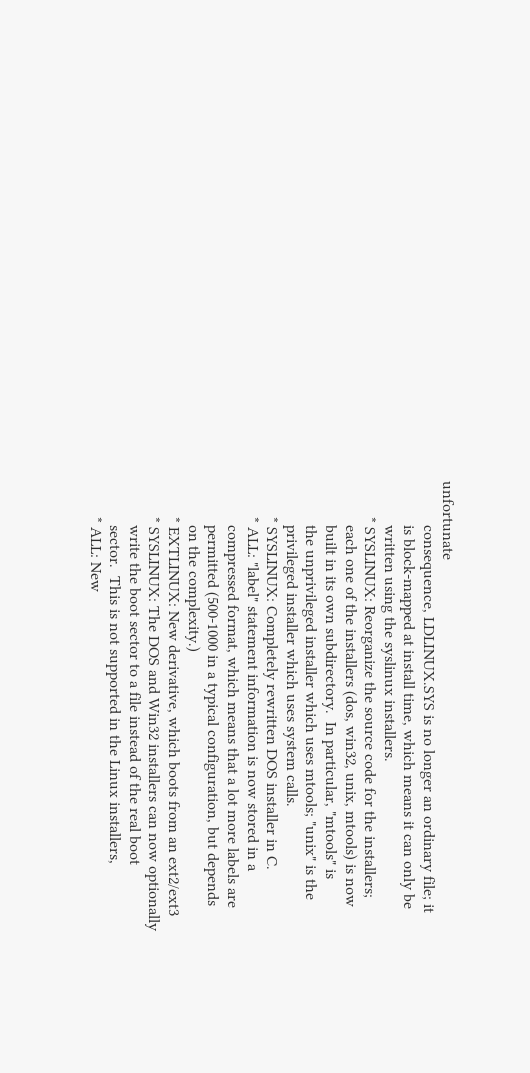unfortunate
           consequence, LDLINUX.SYS is no longer an ordinary file; it
           is block-mapped at install time, which means it can only be
           written using the syslinux installers.
         * SYSLINUX: Reorganize the source code for the installers;
           each one of the installers (dos, win32, unix, mtools) is now
           built in its own subdirectory.  In particular, "mtools" is
           the unprivileged installer which uses mtools; "unix" is the
           privileged installer which uses system calls.
         * SYSLINUX: Completely rewritten DOS installer in C.
         * ALL: "label" statement information is now stored in a
           compressed format, which means that a lot more labels are
           permitted (500-1000 in a typical configuration, but depends
           on the complexity.)
         * EXTLINUX: New derivative, which boots from an ext2/ext3
         * SYSLINUX: The DOS and Win32 installers can now optionally
           write the boot sector to a file instead of the real boot
           sector.  This is not supported in the Linux installers,
         * ALL: New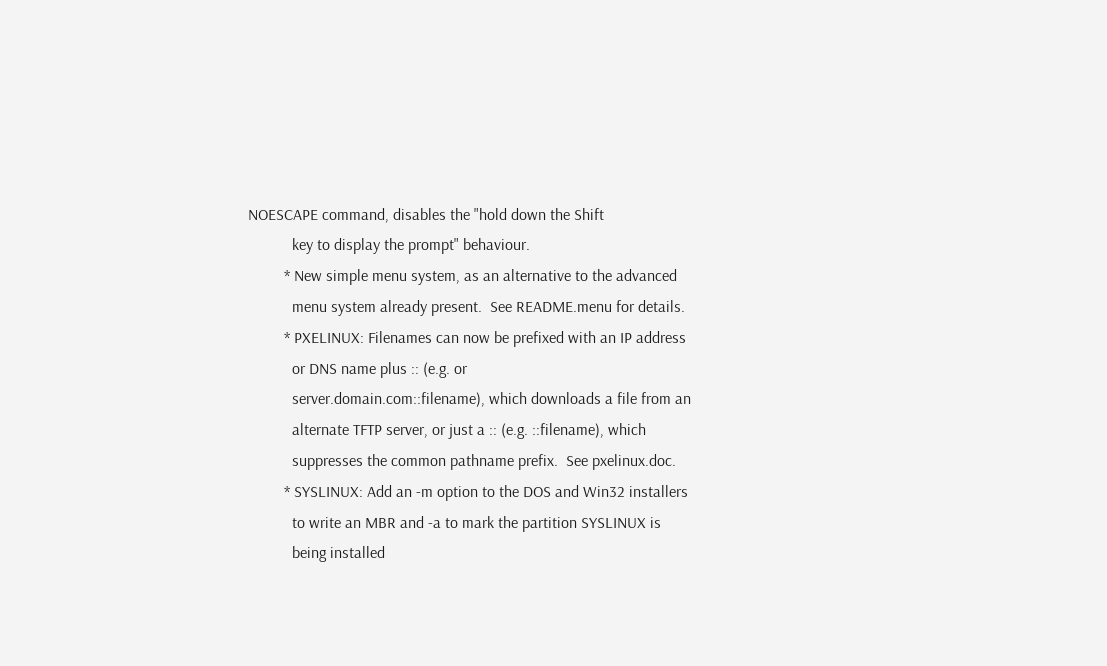NOESCAPE command, disables the "hold down the Shift
           key to display the prompt" behaviour.
         * New simple menu system, as an alternative to the advanced
           menu system already present.  See README.menu for details.
         * PXELINUX: Filenames can now be prefixed with an IP address
           or DNS name plus :: (e.g. or
           server.domain.com::filename), which downloads a file from an
           alternate TFTP server, or just a :: (e.g. ::filename), which
           suppresses the common pathname prefix.  See pxelinux.doc.
         * SYSLINUX: Add an -m option to the DOS and Win32 installers
           to write an MBR and -a to mark the partition SYSLINUX is
           being installed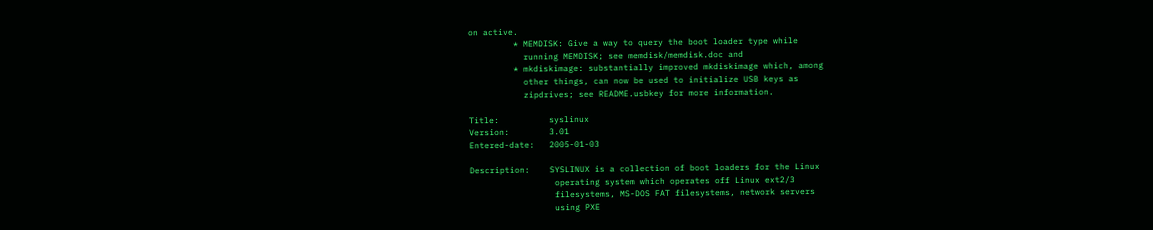on active.
         * MEMDISK: Give a way to query the boot loader type while
           running MEMDISK; see memdisk/memdisk.doc and
         * mkdiskimage: substantially improved mkdiskimage which, among
           other things, can now be used to initialize USB keys as
           zipdrives; see README.usbkey for more information.

Title:          syslinux
Version:        3.01
Entered-date:   2005-01-03

Description:    SYSLINUX is a collection of boot loaders for the Linux
                 operating system which operates off Linux ext2/3
                 filesystems, MS-DOS FAT filesystems, network servers
                 using PXE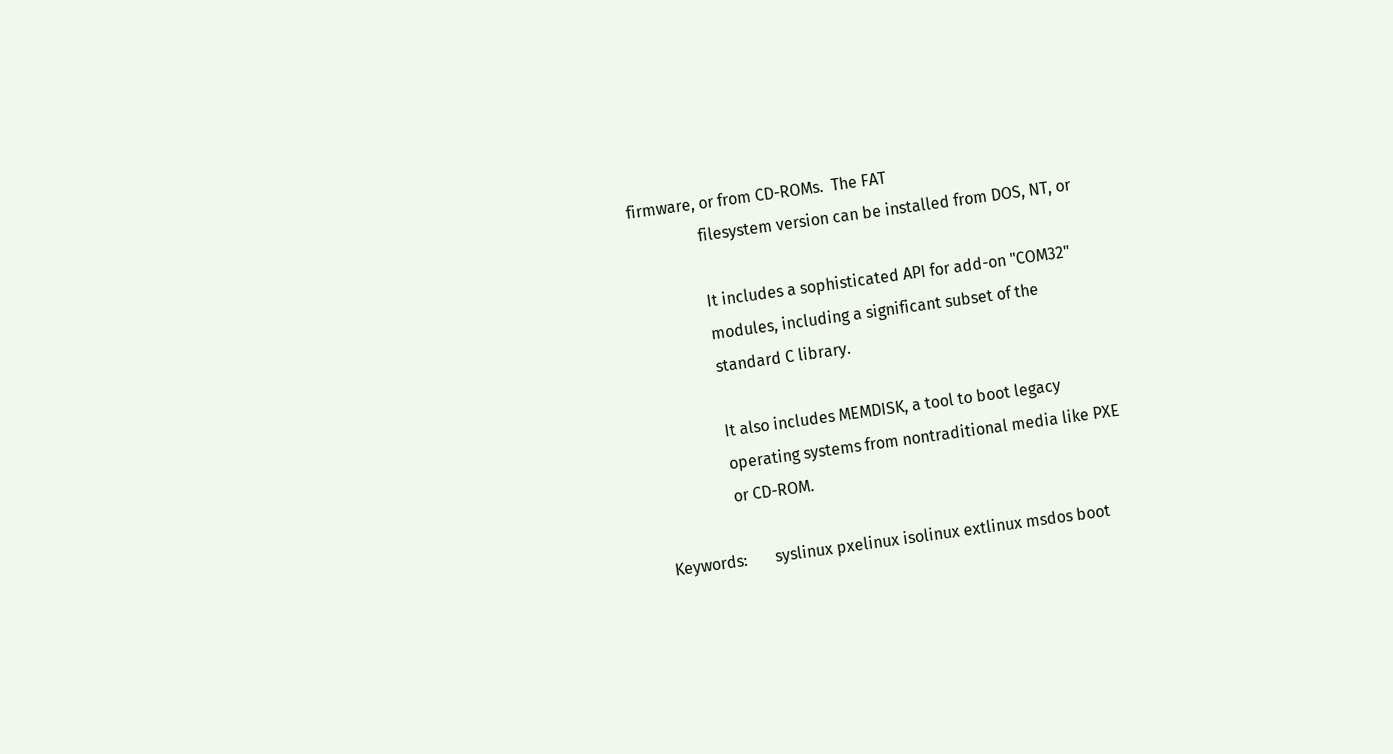firmware, or from CD-ROMs.  The FAT
                 filesystem version can be installed from DOS, NT, or

                 It includes a sophisticated API for add-on "COM32"
                 modules, including a significant subset of the
                 standard C library.

                 It also includes MEMDISK, a tool to boot legacy
                 operating systems from nontraditional media like PXE
                 or CD-ROM.

Keywords:       syslinux pxelinux isolinux extlinux msdos boot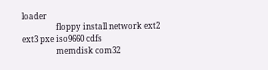loader
                 floppy install network ext2 ext3 pxe iso9660 cdfs
                 memdisk com32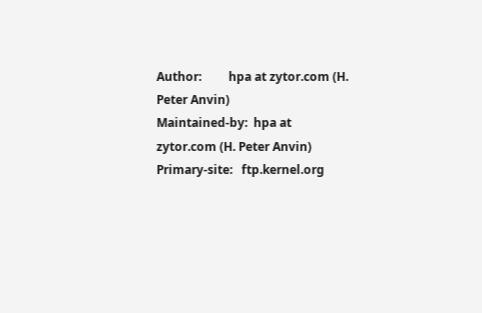Author:         hpa at zytor.com (H. Peter Anvin)
Maintained-by:  hpa at zytor.com (H. Peter Anvin)
Primary-site:   ftp.kernel.org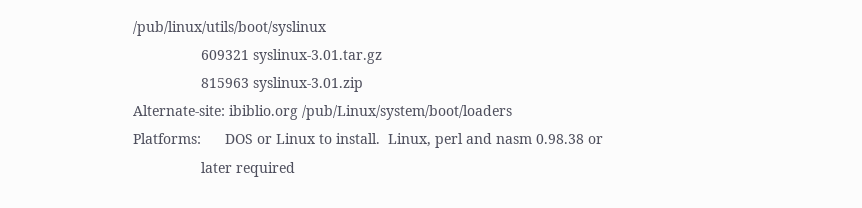/pub/linux/utils/boot/syslinux
                 609321 syslinux-3.01.tar.gz
                 815963 syslinux-3.01.zip
Alternate-site: ibiblio.org /pub/Linux/system/boot/loaders
Platforms:      DOS or Linux to install.  Linux, perl and nasm 0.98.38 or
                 later required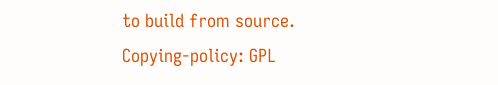to build from source.
Copying-policy: GPL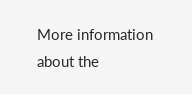More information about the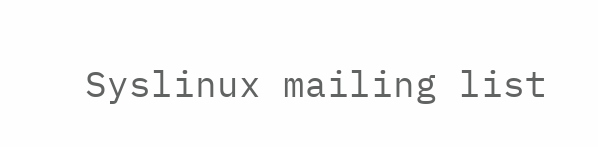Syslinux mailing list